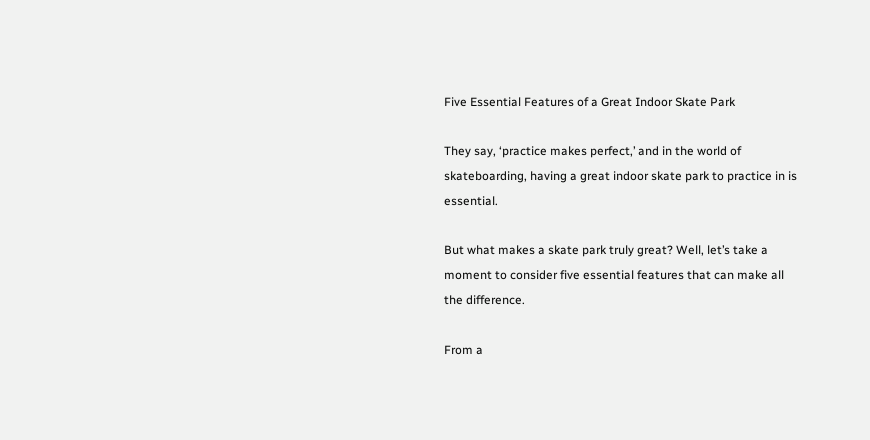Five Essential Features of a Great Indoor Skate Park

They say, ‘practice makes perfect,’ and in the world of skateboarding, having a great indoor skate park to practice in is essential.

But what makes a skate park truly great? Well, let’s take a moment to consider five essential features that can make all the difference.

From a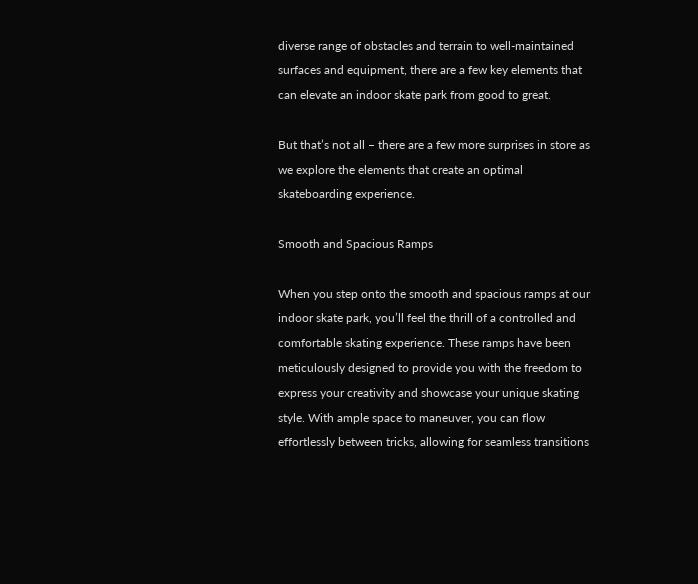diverse range of obstacles and terrain to well-maintained surfaces and equipment, there are a few key elements that can elevate an indoor skate park from good to great.

But that’s not all – there are a few more surprises in store as we explore the elements that create an optimal skateboarding experience.

Smooth and Spacious Ramps

When you step onto the smooth and spacious ramps at our indoor skate park, you’ll feel the thrill of a controlled and comfortable skating experience. These ramps have been meticulously designed to provide you with the freedom to express your creativity and showcase your unique skating style. With ample space to maneuver, you can flow effortlessly between tricks, allowing for seamless transitions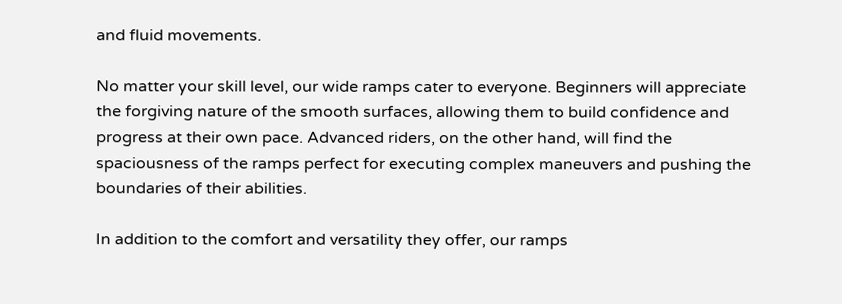and fluid movements.

No matter your skill level, our wide ramps cater to everyone. Beginners will appreciate the forgiving nature of the smooth surfaces, allowing them to build confidence and progress at their own pace. Advanced riders, on the other hand, will find the spaciousness of the ramps perfect for executing complex maneuvers and pushing the boundaries of their abilities.

In addition to the comfort and versatility they offer, our ramps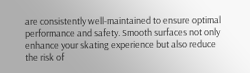are consistently well-maintained to ensure optimal performance and safety. Smooth surfaces not only enhance your skating experience but also reduce the risk of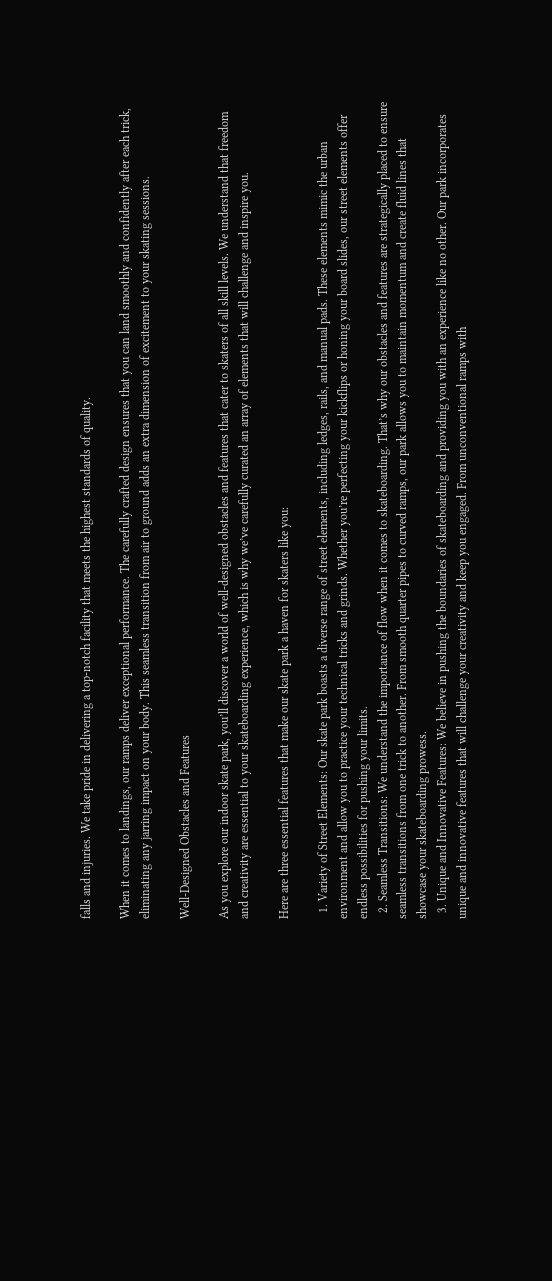falls and injuries. We take pride in delivering a top-notch facility that meets the highest standards of quality.

When it comes to landings, our ramps deliver exceptional performance. The carefully crafted design ensures that you can land smoothly and confidently after each trick, eliminating any jarring impact on your body. This seamless transition from air to ground adds an extra dimension of excitement to your skating sessions.

Well-Designed Obstacles and Features

As you explore our indoor skate park, you’ll discover a world of well-designed obstacles and features that cater to skaters of all skill levels. We understand that freedom and creativity are essential to your skateboarding experience, which is why we’ve carefully curated an array of elements that will challenge and inspire you.

Here are three essential features that make our skate park a haven for skaters like you:

  1. Variety of Street Elements: Our skate park boasts a diverse range of street elements, including ledges, rails, and manual pads. These elements mimic the urban environment and allow you to practice your technical tricks and grinds. Whether you’re perfecting your kickflips or honing your board slides, our street elements offer endless possibilities for pushing your limits.
  2. Seamless Transitions: We understand the importance of flow when it comes to skateboarding. That’s why our obstacles and features are strategically placed to ensure seamless transitions from one trick to another. From smooth quarter pipes to curved ramps, our park allows you to maintain momentum and create fluid lines that showcase your skateboarding prowess.
  3. Unique and Innovative Features: We believe in pushing the boundaries of skateboarding and providing you with an experience like no other. Our park incorporates unique and innovative features that will challenge your creativity and keep you engaged. From unconventional ramps with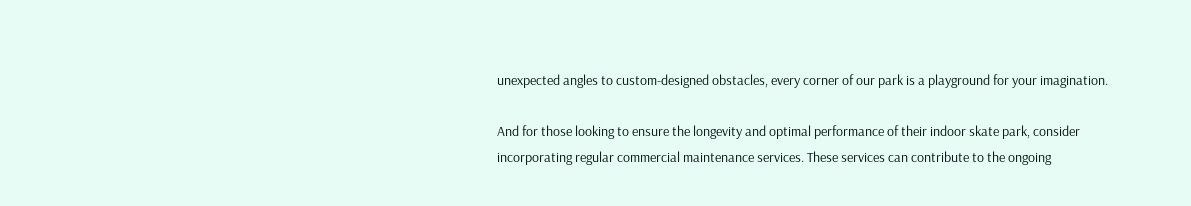unexpected angles to custom-designed obstacles, every corner of our park is a playground for your imagination.

And for those looking to ensure the longevity and optimal performance of their indoor skate park, consider incorporating regular commercial maintenance services. These services can contribute to the ongoing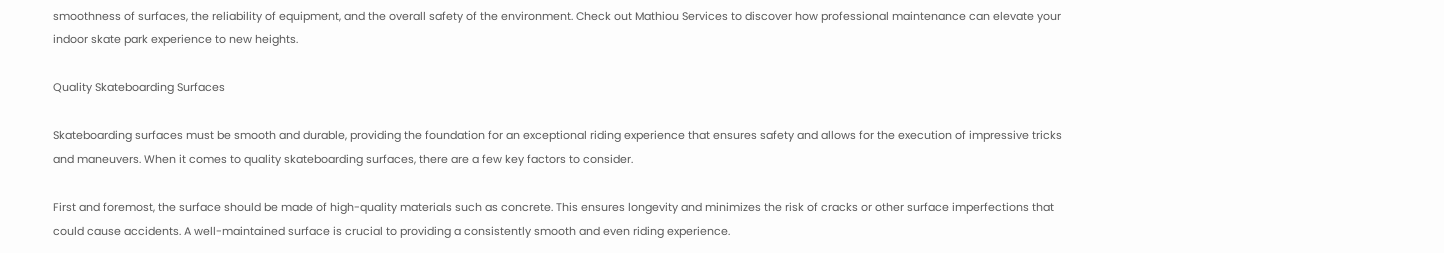smoothness of surfaces, the reliability of equipment, and the overall safety of the environment. Check out Mathiou Services to discover how professional maintenance can elevate your indoor skate park experience to new heights.

Quality Skateboarding Surfaces

Skateboarding surfaces must be smooth and durable, providing the foundation for an exceptional riding experience that ensures safety and allows for the execution of impressive tricks and maneuvers. When it comes to quality skateboarding surfaces, there are a few key factors to consider.

First and foremost, the surface should be made of high-quality materials such as concrete. This ensures longevity and minimizes the risk of cracks or other surface imperfections that could cause accidents. A well-maintained surface is crucial to providing a consistently smooth and even riding experience.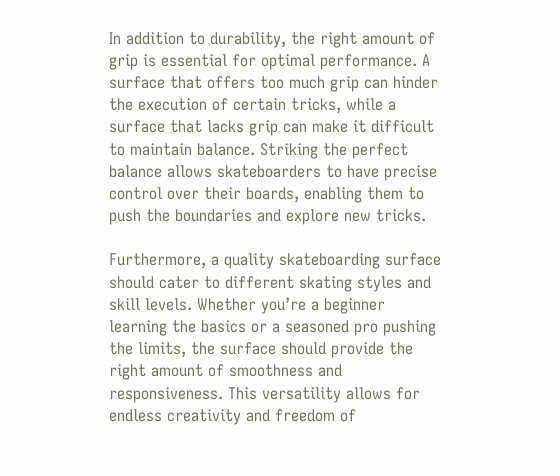In addition to durability, the right amount of grip is essential for optimal performance. A surface that offers too much grip can hinder the execution of certain tricks, while a surface that lacks grip can make it difficult to maintain balance. Striking the perfect balance allows skateboarders to have precise control over their boards, enabling them to push the boundaries and explore new tricks.

Furthermore, a quality skateboarding surface should cater to different skating styles and skill levels. Whether you’re a beginner learning the basics or a seasoned pro pushing the limits, the surface should provide the right amount of smoothness and responsiveness. This versatility allows for endless creativity and freedom of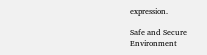expression.

Safe and Secure Environment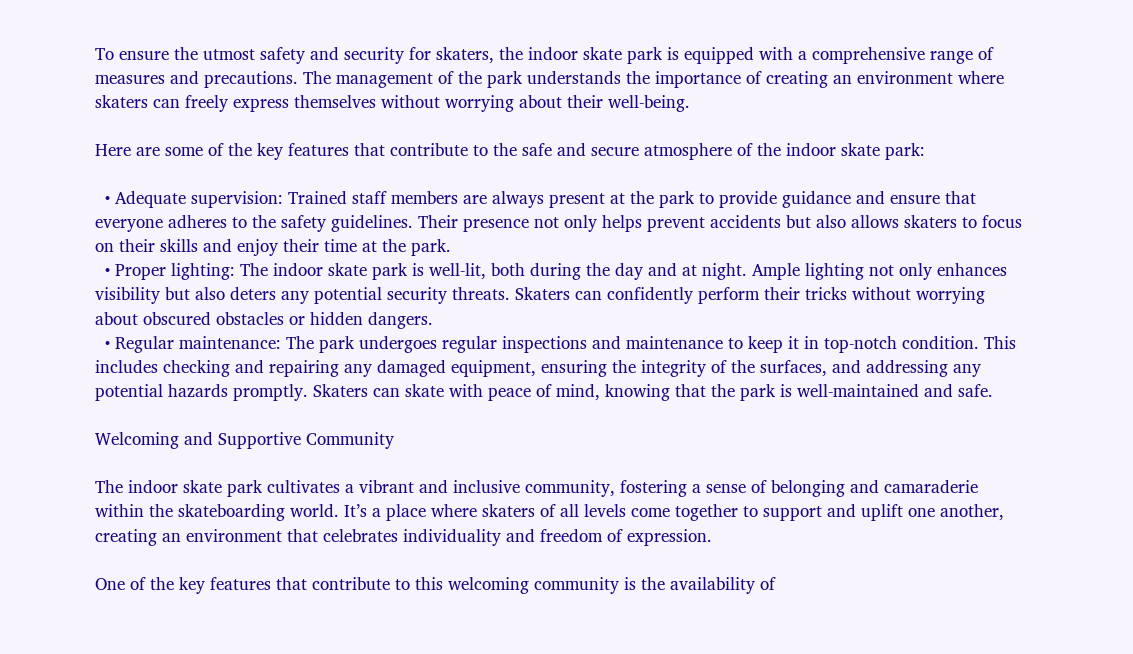To ensure the utmost safety and security for skaters, the indoor skate park is equipped with a comprehensive range of measures and precautions. The management of the park understands the importance of creating an environment where skaters can freely express themselves without worrying about their well-being.

Here are some of the key features that contribute to the safe and secure atmosphere of the indoor skate park:

  • Adequate supervision: Trained staff members are always present at the park to provide guidance and ensure that everyone adheres to the safety guidelines. Their presence not only helps prevent accidents but also allows skaters to focus on their skills and enjoy their time at the park.
  • Proper lighting: The indoor skate park is well-lit, both during the day and at night. Ample lighting not only enhances visibility but also deters any potential security threats. Skaters can confidently perform their tricks without worrying about obscured obstacles or hidden dangers.
  • Regular maintenance: The park undergoes regular inspections and maintenance to keep it in top-notch condition. This includes checking and repairing any damaged equipment, ensuring the integrity of the surfaces, and addressing any potential hazards promptly. Skaters can skate with peace of mind, knowing that the park is well-maintained and safe.

Welcoming and Supportive Community

The indoor skate park cultivates a vibrant and inclusive community, fostering a sense of belonging and camaraderie within the skateboarding world. It’s a place where skaters of all levels come together to support and uplift one another, creating an environment that celebrates individuality and freedom of expression.

One of the key features that contribute to this welcoming community is the availability of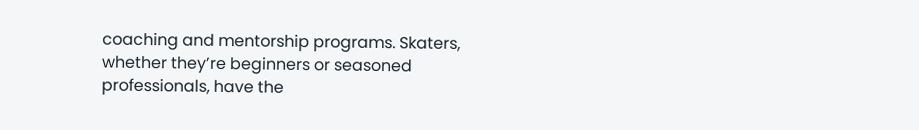coaching and mentorship programs. Skaters, whether they’re beginners or seasoned professionals, have the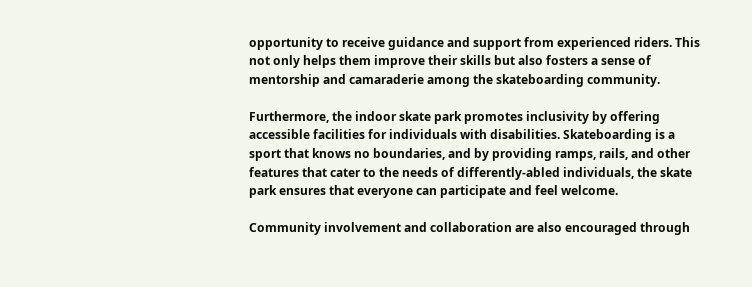opportunity to receive guidance and support from experienced riders. This not only helps them improve their skills but also fosters a sense of mentorship and camaraderie among the skateboarding community.

Furthermore, the indoor skate park promotes inclusivity by offering accessible facilities for individuals with disabilities. Skateboarding is a sport that knows no boundaries, and by providing ramps, rails, and other features that cater to the needs of differently-abled individuals, the skate park ensures that everyone can participate and feel welcome.

Community involvement and collaboration are also encouraged through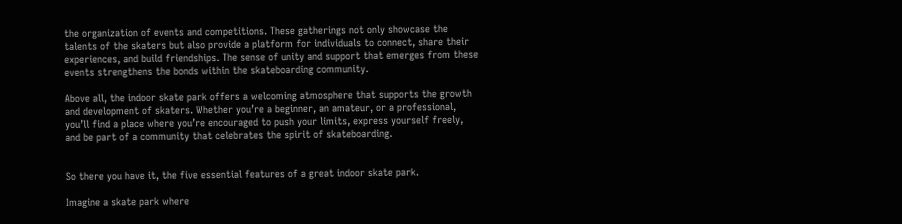the organization of events and competitions. These gatherings not only showcase the talents of the skaters but also provide a platform for individuals to connect, share their experiences, and build friendships. The sense of unity and support that emerges from these events strengthens the bonds within the skateboarding community.

Above all, the indoor skate park offers a welcoming atmosphere that supports the growth and development of skaters. Whether you’re a beginner, an amateur, or a professional, you’ll find a place where you’re encouraged to push your limits, express yourself freely, and be part of a community that celebrates the spirit of skateboarding.


So there you have it, the five essential features of a great indoor skate park.

Imagine a skate park where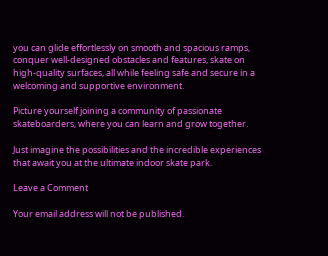you can glide effortlessly on smooth and spacious ramps, conquer well-designed obstacles and features, skate on high-quality surfaces, all while feeling safe and secure in a welcoming and supportive environment.

Picture yourself joining a community of passionate skateboarders, where you can learn and grow together.

Just imagine the possibilities and the incredible experiences that await you at the ultimate indoor skate park.

Leave a Comment

Your email address will not be published.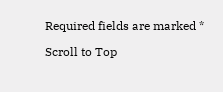Required fields are marked *

Scroll to Top